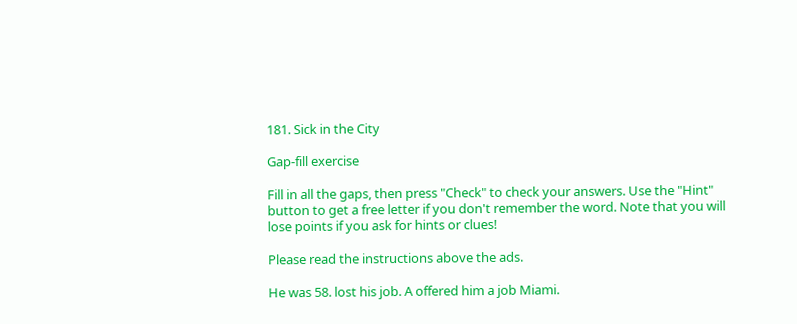181. Sick in the City

Gap-fill exercise

Fill in all the gaps, then press "Check" to check your answers. Use the "Hint" button to get a free letter if you don't remember the word. Note that you will lose points if you ask for hints or clues!

Please read the instructions above the ads.

He was 58. lost his job. A offered him a job Miami.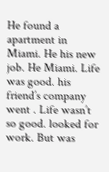He found a apartment in Miami. He his new job. He Miami. Life was good. his friend’s company went . Life wasn’t so good. looked for work. But was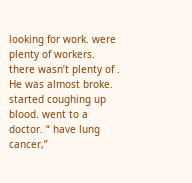looking for work. were plenty of workers. there wasn’t plenty of . He was almost broke. started coughing up blood. went to a doctor. “ have lung cancer,”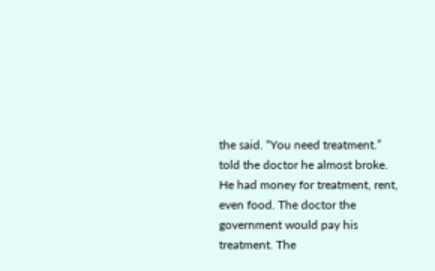the said. “You need treatment.” told the doctor he almost broke. He had money for treatment, rent, even food. The doctor the government would pay his treatment. The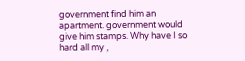government find him an apartment. government would give him stamps. Why have I so hard all my ,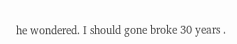he wondered. I should gone broke 30 years .